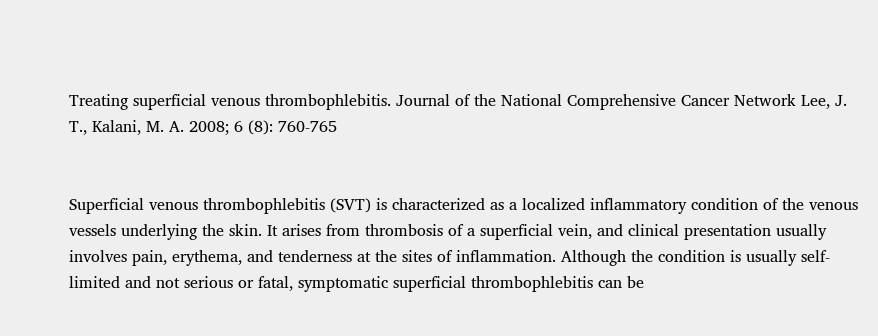Treating superficial venous thrombophlebitis. Journal of the National Comprehensive Cancer Network Lee, J. T., Kalani, M. A. 2008; 6 (8): 760-765


Superficial venous thrombophlebitis (SVT) is characterized as a localized inflammatory condition of the venous vessels underlying the skin. It arises from thrombosis of a superficial vein, and clinical presentation usually involves pain, erythema, and tenderness at the sites of inflammation. Although the condition is usually self-limited and not serious or fatal, symptomatic superficial thrombophlebitis can be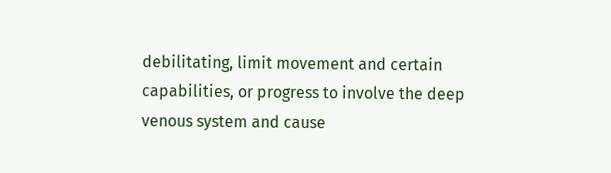debilitating, limit movement and certain capabilities, or progress to involve the deep venous system and cause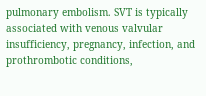pulmonary embolism. SVT is typically associated with venous valvular insufficiency, pregnancy, infection, and prothrombotic conditions,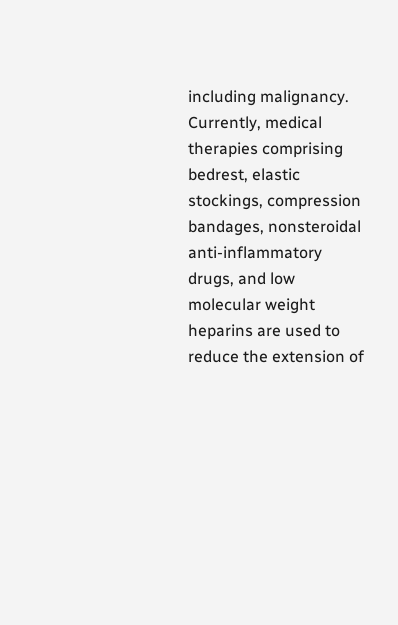including malignancy. Currently, medical therapies comprising bedrest, elastic stockings, compression bandages, nonsteroidal anti-inflammatory drugs, and low molecular weight heparins are used to reduce the extension of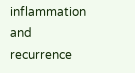inflammation and recurrence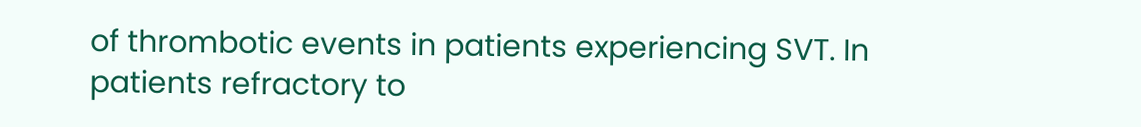of thrombotic events in patients experiencing SVT. In patients refractory to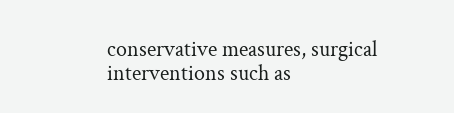conservative measures, surgical interventions such as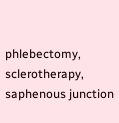phlebectomy, sclerotherapy, saphenous junction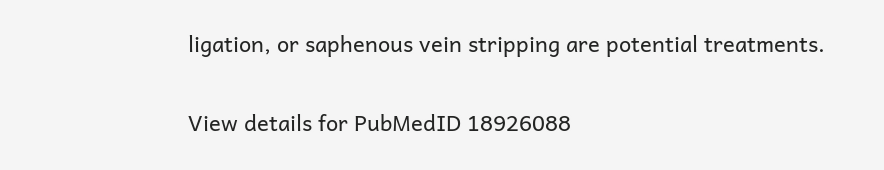ligation, or saphenous vein stripping are potential treatments.

View details for PubMedID 18926088